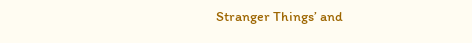Stranger Things’ and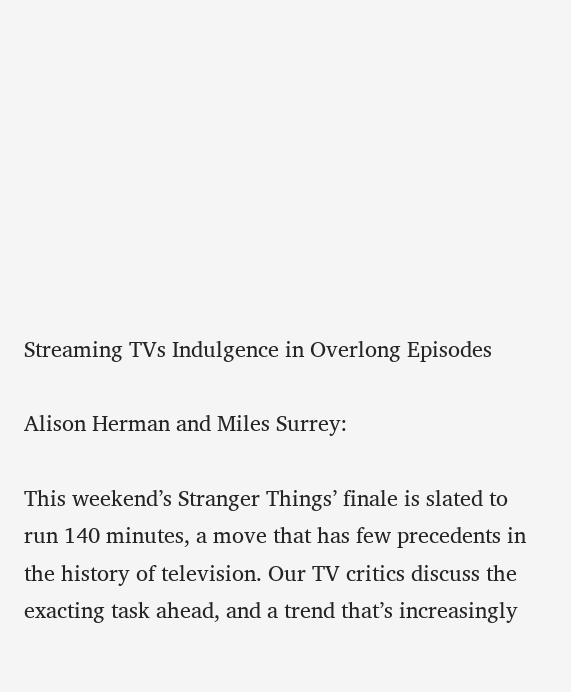Streaming TVs Indulgence in Overlong Episodes

Alison Herman and Miles Surrey:

This weekend’s Stranger Things’ finale is slated to run 140 minutes, a move that has few precedents in the history of television. Our TV critics discuss the exacting task ahead, and a trend that’s increasingly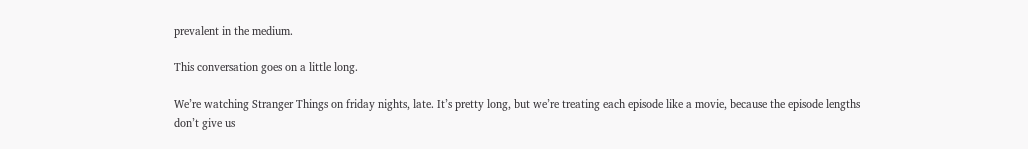prevalent in the medium.

This conversation goes on a little long.

We’re watching Stranger Things on friday nights, late. It’s pretty long, but we’re treating each episode like a movie, because the episode lengths don’t give us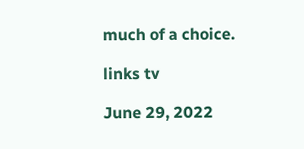much of a choice.

links tv

June 29, 2022